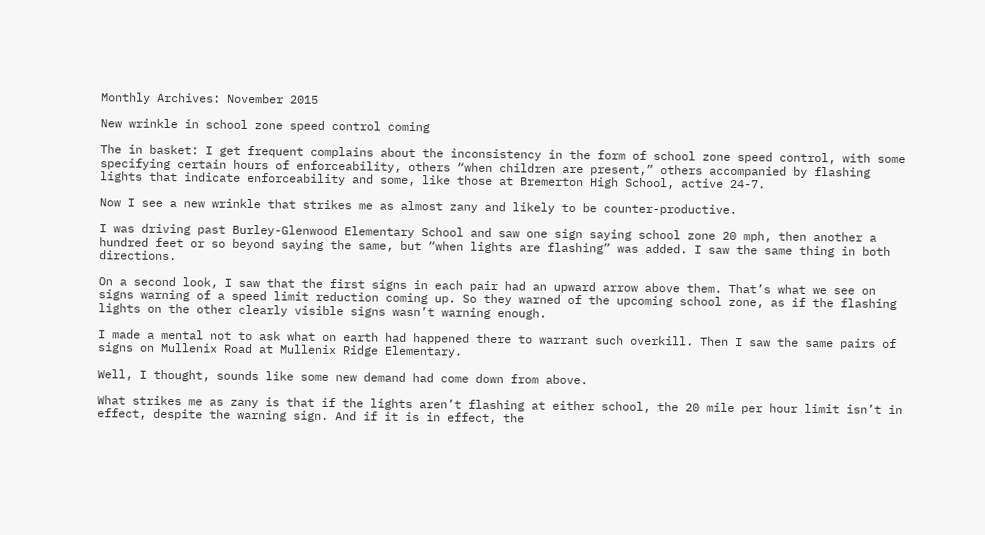Monthly Archives: November 2015

New wrinkle in school zone speed control coming

The in basket: I get frequent complains about the inconsistency in the form of school zone speed control, with some specifying certain hours of enforceability, others “when children are present,” others accompanied by flashing lights that indicate enforceability and some, like those at Bremerton High School, active 24-7.

Now I see a new wrinkle that strikes me as almost zany and likely to be counter-productive.

I was driving past Burley-Glenwood Elementary School and saw one sign saying school zone 20 mph, then another a hundred feet or so beyond saying the same, but “when lights are flashing” was added. I saw the same thing in both directions.

On a second look, I saw that the first signs in each pair had an upward arrow above them. That’s what we see on signs warning of a speed limit reduction coming up. So they warned of the upcoming school zone, as if the flashing lights on the other clearly visible signs wasn’t warning enough.

I made a mental not to ask what on earth had happened there to warrant such overkill. Then I saw the same pairs of signs on Mullenix Road at Mullenix Ridge Elementary.

Well, I thought, sounds like some new demand had come down from above.

What strikes me as zany is that if the lights aren’t flashing at either school, the 20 mile per hour limit isn’t in effect, despite the warning sign. And if it is in effect, the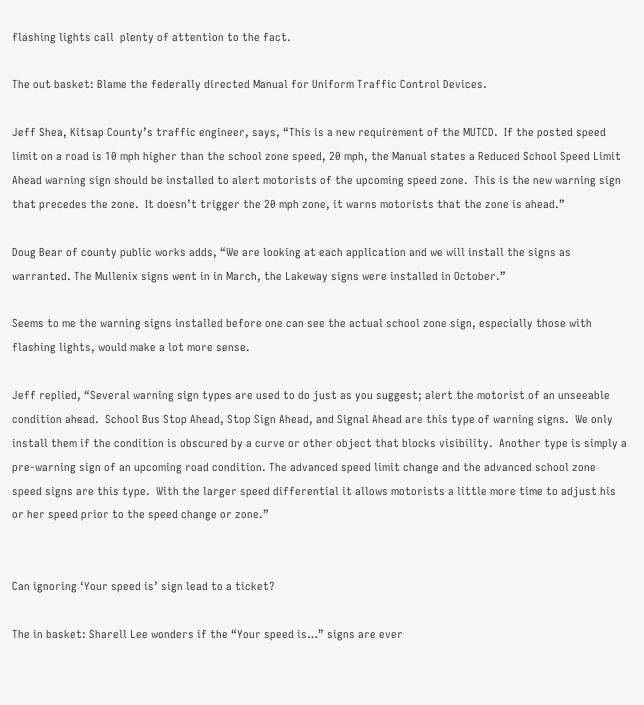flashing lights call  plenty of attention to the fact.

The out basket: Blame the federally directed Manual for Uniform Traffic Control Devices.

Jeff Shea, Kitsap County’s traffic engineer, says, “This is a new requirement of the MUTCD.  If the posted speed limit on a road is 10 mph higher than the school zone speed, 20 mph, the Manual states a Reduced School Speed Limit Ahead warning sign should be installed to alert motorists of the upcoming speed zone.  This is the new warning sign that precedes the zone.  It doesn’t trigger the 20 mph zone, it warns motorists that the zone is ahead.”

Doug Bear of county public works adds, “We are looking at each application and we will install the signs as warranted. The Mullenix signs went in in March, the Lakeway signs were installed in October.”

Seems to me the warning signs installed before one can see the actual school zone sign, especially those with flashing lights, would make a lot more sense.

Jeff replied, “Several warning sign types are used to do just as you suggest; alert the motorist of an unseeable condition ahead.  School Bus Stop Ahead, Stop Sign Ahead, and Signal Ahead are this type of warning signs.  We only install them if the condition is obscured by a curve or other object that blocks visibility.  Another type is simply a pre-warning sign of an upcoming road condition. The advanced speed limit change and the advanced school zone speed signs are this type.  With the larger speed differential it allows motorists a little more time to adjust his or her speed prior to the speed change or zone.”


Can ignoring ‘Your speed is’ sign lead to a ticket?

The in basket: Sharell Lee wonders if the “Your speed is…” signs are ever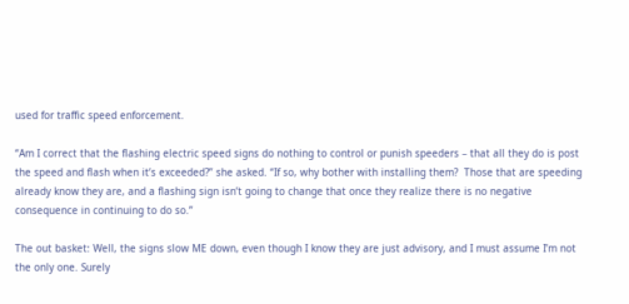used for traffic speed enforcement.

“Am I correct that the flashing electric speed signs do nothing to control or punish speeders – that all they do is post the speed and flash when it’s exceeded?” she asked. “If so, why bother with installing them?  Those that are speeding already know they are, and a flashing sign isn’t going to change that once they realize there is no negative consequence in continuing to do so.”

The out basket: Well, the signs slow ME down, even though I know they are just advisory, and I must assume I’m not the only one. Surely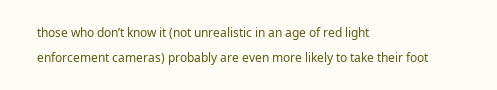those who don’t know it (not unrealistic in an age of red light enforcement cameras) probably are even more likely to take their foot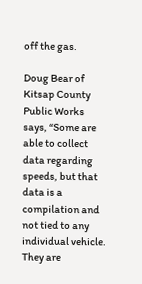off the gas.

Doug Bear of Kitsap County Public Works says, “Some are able to collect data regarding speeds, but that data is a compilation and not tied to any individual vehicle. They are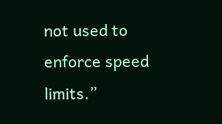not used to enforce speed limits.”